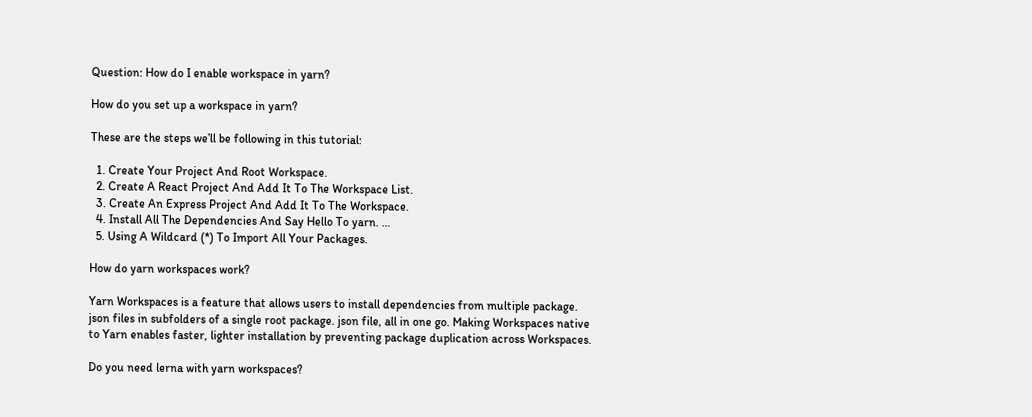Question: How do I enable workspace in yarn?

How do you set up a workspace in yarn?

These are the steps we’ll be following in this tutorial:

  1. Create Your Project And Root Workspace.
  2. Create A React Project And Add It To The Workspace List.
  3. Create An Express Project And Add It To The Workspace.
  4. Install All The Dependencies And Say Hello To yarn. …
  5. Using A Wildcard (*) To Import All Your Packages.

How do yarn workspaces work?

Yarn Workspaces is a feature that allows users to install dependencies from multiple package. json files in subfolders of a single root package. json file, all in one go. Making Workspaces native to Yarn enables faster, lighter installation by preventing package duplication across Workspaces.

Do you need lerna with yarn workspaces?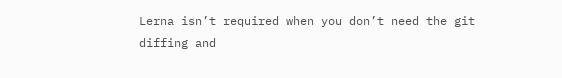Lerna isn’t required when you don’t need the git diffing and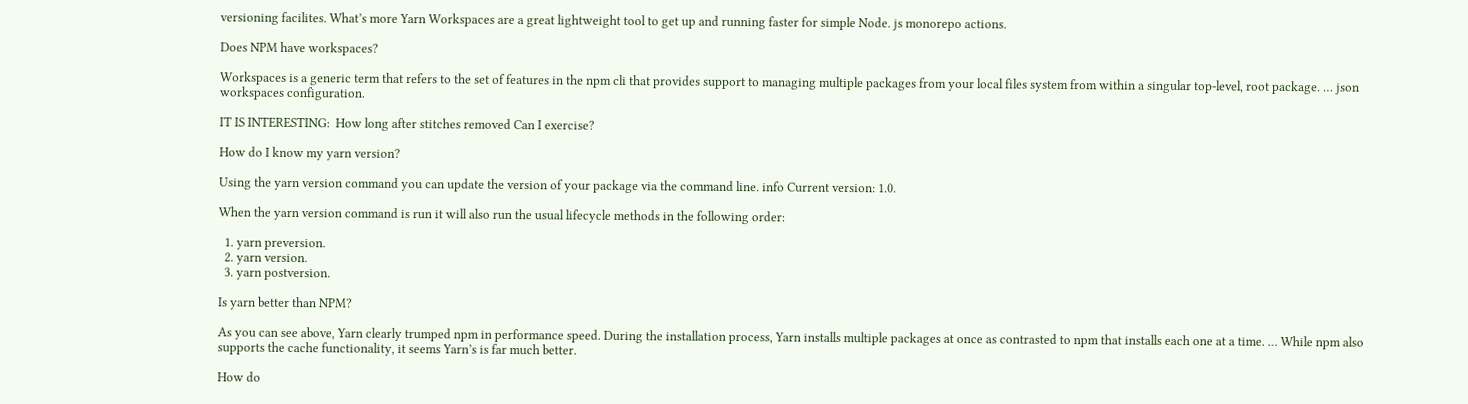versioning facilites. What’s more Yarn Workspaces are a great lightweight tool to get up and running faster for simple Node. js monorepo actions.

Does NPM have workspaces?

Workspaces is a generic term that refers to the set of features in the npm cli that provides support to managing multiple packages from your local files system from within a singular top-level, root package. … json workspaces configuration.

IT IS INTERESTING:  How long after stitches removed Can I exercise?

How do I know my yarn version?

Using the yarn version command you can update the version of your package via the command line. info Current version: 1.0.

When the yarn version command is run it will also run the usual lifecycle methods in the following order:

  1. yarn preversion.
  2. yarn version.
  3. yarn postversion.

Is yarn better than NPM?

As you can see above, Yarn clearly trumped npm in performance speed. During the installation process, Yarn installs multiple packages at once as contrasted to npm that installs each one at a time. … While npm also supports the cache functionality, it seems Yarn’s is far much better.

How do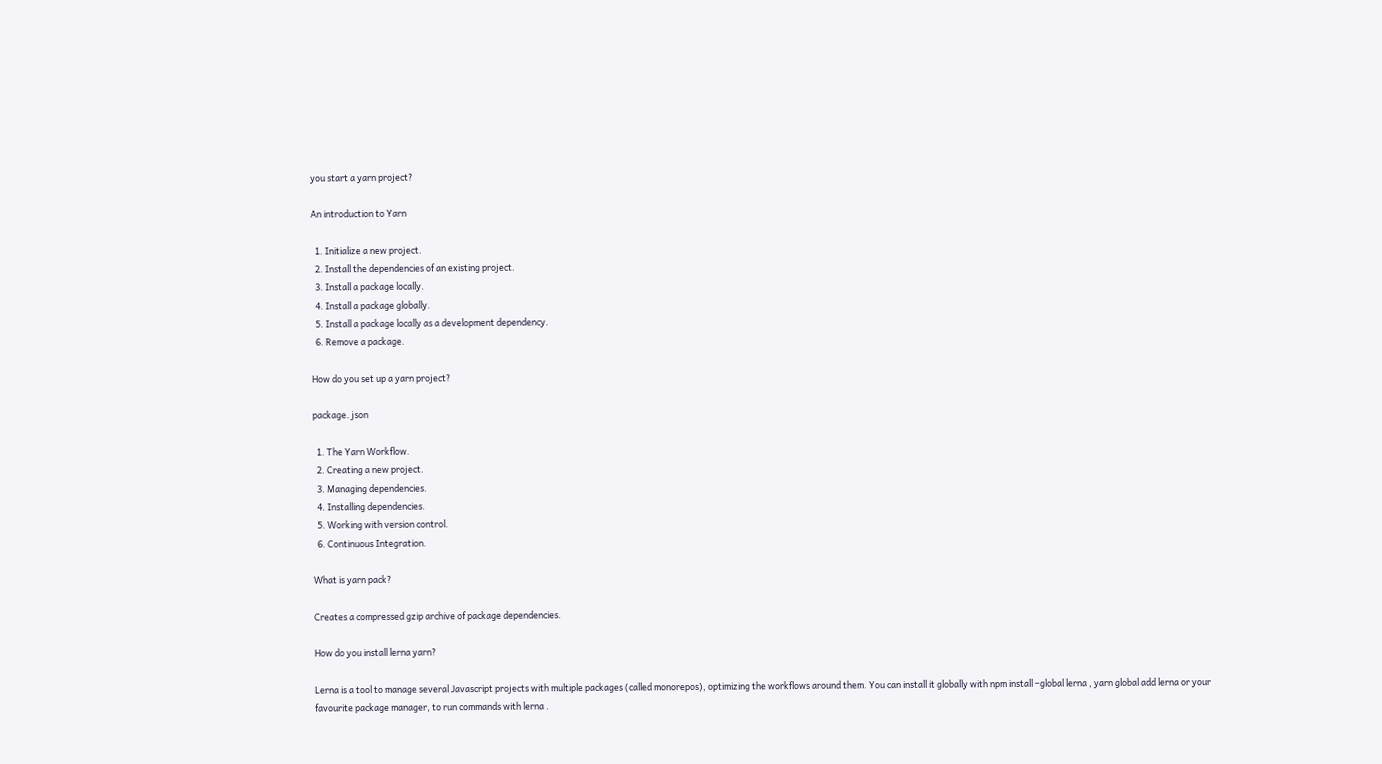you start a yarn project?

An introduction to Yarn

  1. Initialize a new project.
  2. Install the dependencies of an existing project.
  3. Install a package locally.
  4. Install a package globally.
  5. Install a package locally as a development dependency.
  6. Remove a package.

How do you set up a yarn project?

package. json

  1. The Yarn Workflow.
  2. Creating a new project.
  3. Managing dependencies.
  4. Installing dependencies.
  5. Working with version control.
  6. Continuous Integration.

What is yarn pack?

Creates a compressed gzip archive of package dependencies.

How do you install lerna yarn?

Lerna is a tool to manage several Javascript projects with multiple packages (called monorepos), optimizing the workflows around them. You can install it globally with npm install –global lerna , yarn global add lerna or your favourite package manager, to run commands with lerna .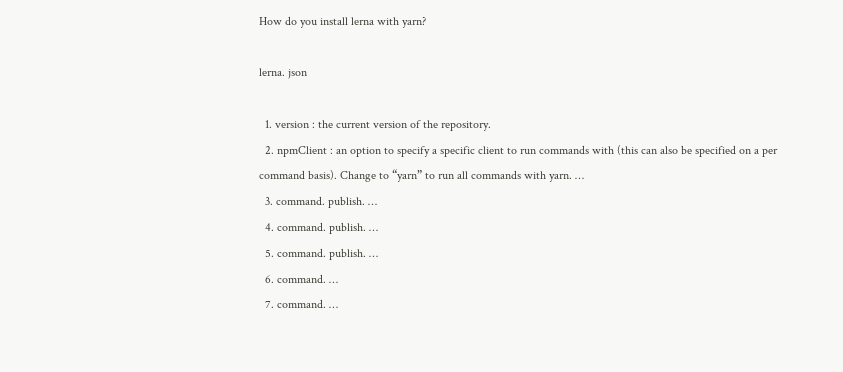How do you install lerna with yarn?

lerna. json

  1. version : the current version of the repository.
  2. npmClient : an option to specify a specific client to run commands with (this can also be specified on a per command basis). Change to “yarn” to run all commands with yarn. …
  3. command. publish. …
  4. command. publish. …
  5. command. publish. …
  6. command. …
  7. command. …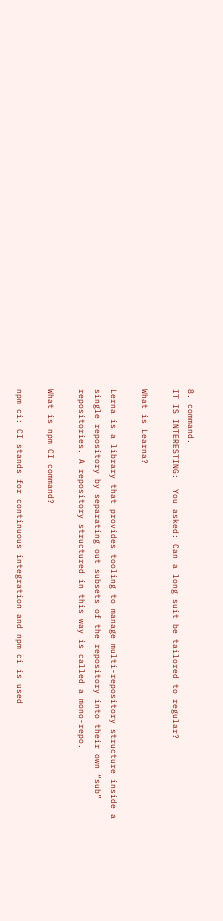8. command.
IT IS INTERESTING:  You asked: Can a long suit be tailored to regular?

What is Learna?

Lerna is a library that provides tooling to manage multi-repository structure inside a single repository by separating out subsets of the repository into their own “sub” repositories. A repository structured in this way is called a mono-repo.

What is npm CI command?

npm ci: CI stands for continuous integration and npm ci is used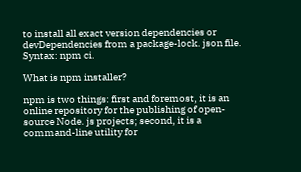to install all exact version dependencies or devDependencies from a package-lock. json file. Syntax: npm ci.

What is npm installer?

npm is two things: first and foremost, it is an online repository for the publishing of open-source Node. js projects; second, it is a command-line utility for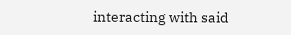interacting with said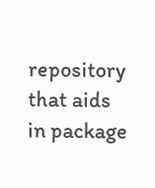repository that aids in package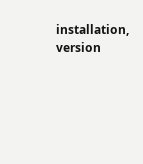installation, version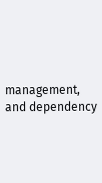management, and dependency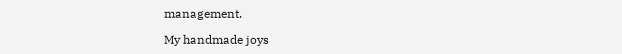management.

My handmade joys